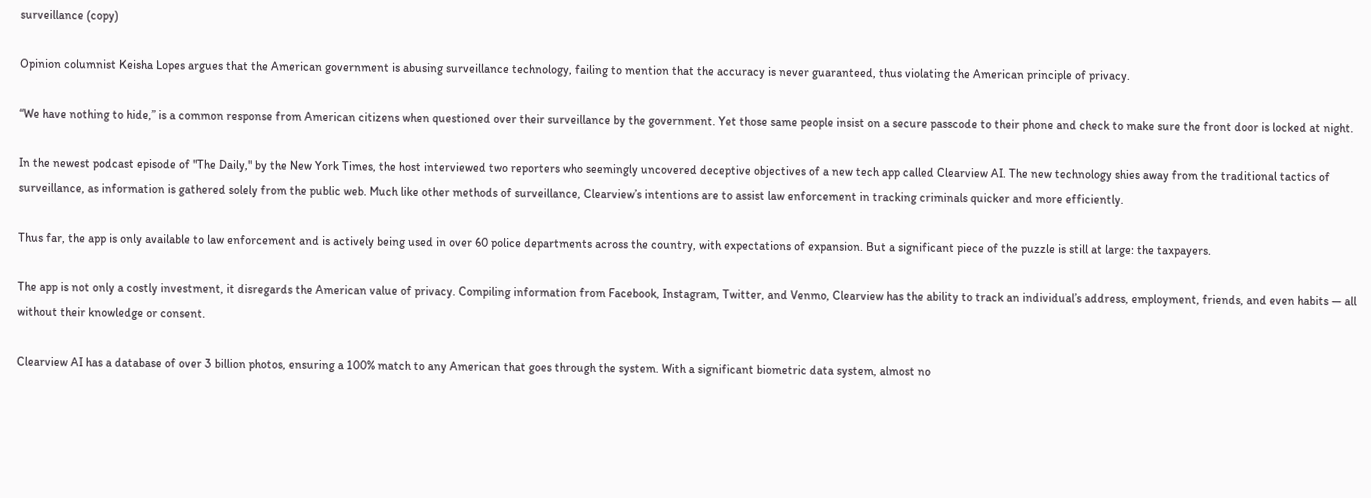surveillance (copy)

Opinion columnist Keisha Lopes argues that the American government is abusing surveillance technology, failing to mention that the accuracy is never guaranteed, thus violating the American principle of privacy.

“We have nothing to hide,” is a common response from American citizens when questioned over their surveillance by the government. Yet those same people insist on a secure passcode to their phone and check to make sure the front door is locked at night.

In the newest podcast episode of "The Daily," by the New York Times, the host interviewed two reporters who seemingly uncovered deceptive objectives of a new tech app called Clearview AI. The new technology shies away from the traditional tactics of surveillance, as information is gathered solely from the public web. Much like other methods of surveillance, Clearview’s intentions are to assist law enforcement in tracking criminals quicker and more efficiently.

Thus far, the app is only available to law enforcement and is actively being used in over 60 police departments across the country, with expectations of expansion. But a significant piece of the puzzle is still at large: the taxpayers.

The app is not only a costly investment, it disregards the American value of privacy. Compiling information from Facebook, Instagram, Twitter, and Venmo, Clearview has the ability to track an individual’s address, employment, friends, and even habits — all without their knowledge or consent.

Clearview AI has a database of over 3 billion photos, ensuring a 100% match to any American that goes through the system. With a significant biometric data system, almost no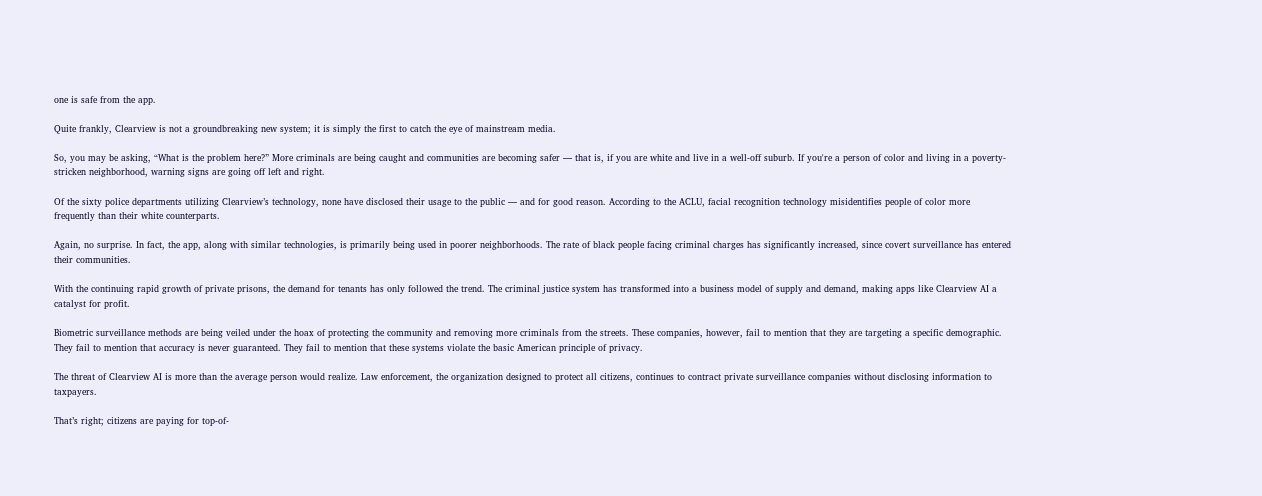one is safe from the app.

Quite frankly, Clearview is not a groundbreaking new system; it is simply the first to catch the eye of mainstream media.

So, you may be asking, “What is the problem here?” More criminals are being caught and communities are becoming safer — that is, if you are white and live in a well-off suburb. If you're a person of color and living in a poverty-stricken neighborhood, warning signs are going off left and right.

Of the sixty police departments utilizing Clearview’s technology, none have disclosed their usage to the public — and for good reason. According to the ACLU, facial recognition technology misidentifies people of color more frequently than their white counterparts.

Again, no surprise. In fact, the app, along with similar technologies, is primarily being used in poorer neighborhoods. The rate of black people facing criminal charges has significantly increased, since covert surveillance has entered their communities.

With the continuing rapid growth of private prisons, the demand for tenants has only followed the trend. The criminal justice system has transformed into a business model of supply and demand, making apps like Clearview AI a catalyst for profit.

Biometric surveillance methods are being veiled under the hoax of protecting the community and removing more criminals from the streets. These companies, however, fail to mention that they are targeting a specific demographic. They fail to mention that accuracy is never guaranteed. They fail to mention that these systems violate the basic American principle of privacy.

The threat of Clearview AI is more than the average person would realize. Law enforcement, the organization designed to protect all citizens, continues to contract private surveillance companies without disclosing information to taxpayers.

That’s right; citizens are paying for top-of-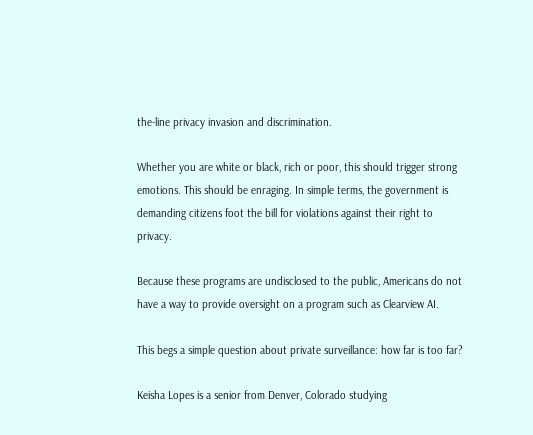the-line privacy invasion and discrimination.

Whether you are white or black, rich or poor, this should trigger strong emotions. This should be enraging. In simple terms, the government is demanding citizens foot the bill for violations against their right to privacy.

Because these programs are undisclosed to the public, Americans do not have a way to provide oversight on a program such as Clearview AI.

This begs a simple question about private surveillance: how far is too far?

Keisha Lopes is a senior from Denver, Colorado studying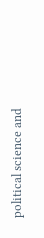political science and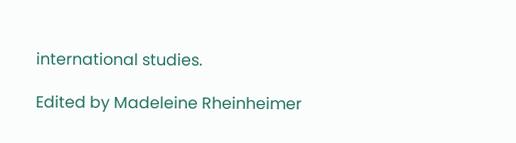international studies.

Edited by Madeleine Rheinheimer